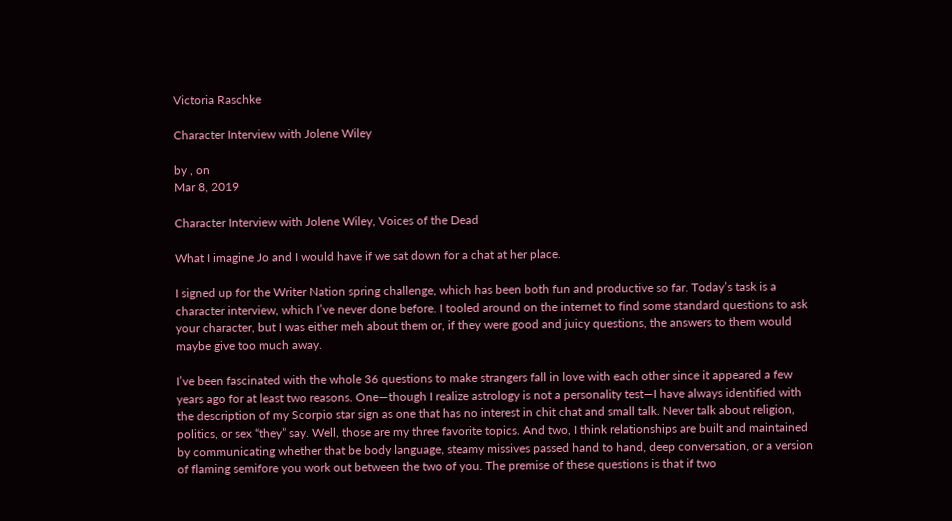Victoria Raschke

Character Interview with Jolene Wiley

by , on
Mar 8, 2019

Character Interview with Jolene Wiley, Voices of the Dead

What I imagine Jo and I would have if we sat down for a chat at her place.

I signed up for the Writer Nation spring challenge, which has been both fun and productive so far. Today’s task is a character interview, which I’ve never done before. I tooled around on the internet to find some standard questions to ask your character, but I was either meh about them or, if they were good and juicy questions, the answers to them would maybe give too much away.

I’ve been fascinated with the whole 36 questions to make strangers fall in love with each other since it appeared a few years ago for at least two reasons. One—though I realize astrology is not a personality test—I have always identified with the description of my Scorpio star sign as one that has no interest in chit chat and small talk. Never talk about religion, politics, or sex “they” say. Well, those are my three favorite topics. And two, I think relationships are built and maintained by communicating whether that be body language, steamy missives passed hand to hand, deep conversation, or a version of flaming semifore you work out between the two of you. The premise of these questions is that if two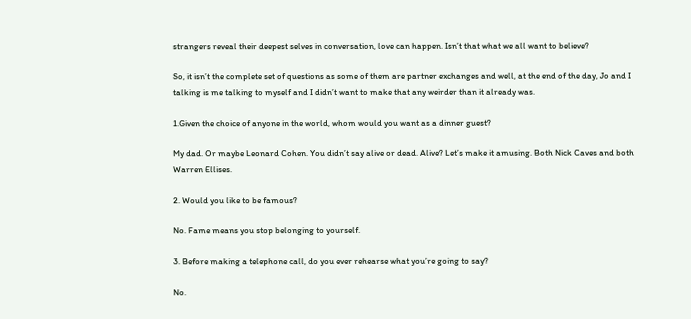strangers reveal their deepest selves in conversation, love can happen. Isn’t that what we all want to believe?

So, it isn’t the complete set of questions as some of them are partner exchanges and well, at the end of the day, Jo and I talking is me talking to myself and I didn’t want to make that any weirder than it already was.

1.Given the choice of anyone in the world, whom would you want as a dinner guest?

My dad. Or maybe Leonard Cohen. You didn’t say alive or dead. Alive? Let’s make it amusing. Both Nick Caves and both Warren Ellises.

2. Would you like to be famous?

No. Fame means you stop belonging to yourself.

3. Before making a telephone call, do you ever rehearse what you’re going to say?

No.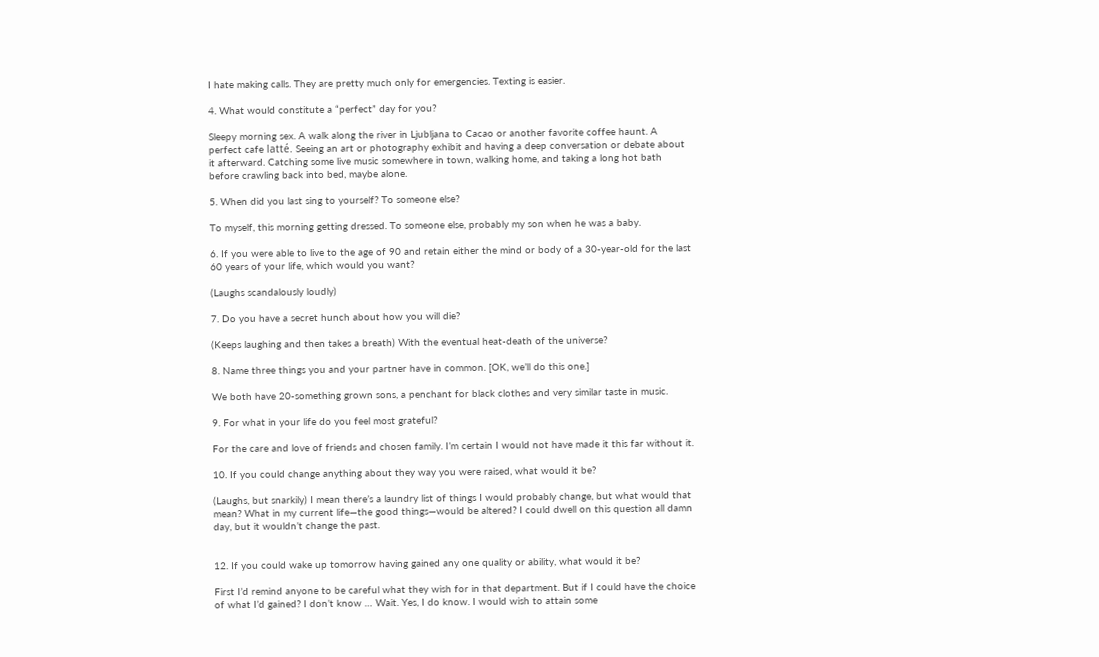I hate making calls. They are pretty much only for emergencies. Texting is easier.

4. What would constitute a “perfect” day for you?

Sleepy morning sex. A walk along the river in Ljubljana to Cacao or another favorite coffee haunt. A perfect cafe latté. Seeing an art or photography exhibit and having a deep conversation or debate about it afterward. Catching some live music somewhere in town, walking home, and taking a long hot bath before crawling back into bed, maybe alone.

5. When did you last sing to yourself? To someone else?

To myself, this morning getting dressed. To someone else, probably my son when he was a baby.

6. If you were able to live to the age of 90 and retain either the mind or body of a 30-year-old for the last 60 years of your life, which would you want?

(Laughs scandalously loudly)

7. Do you have a secret hunch about how you will die?

(Keeps laughing and then takes a breath) With the eventual heat-death of the universe?

8. Name three things you and your partner have in common. [OK, we’ll do this one.]

We both have 20-something grown sons, a penchant for black clothes and very similar taste in music.

9. For what in your life do you feel most grateful?

For the care and love of friends and chosen family. I’m certain I would not have made it this far without it.

10. If you could change anything about they way you were raised, what would it be?

(Laughs, but snarkily) I mean there’s a laundry list of things I would probably change, but what would that mean? What in my current life—the good things—would be altered? I could dwell on this question all damn day, but it wouldn’t change the past.


12. If you could wake up tomorrow having gained any one quality or ability, what would it be?

First I’d remind anyone to be careful what they wish for in that department. But if I could have the choice of what I’d gained? I don’t know … Wait. Yes, I do know. I would wish to attain some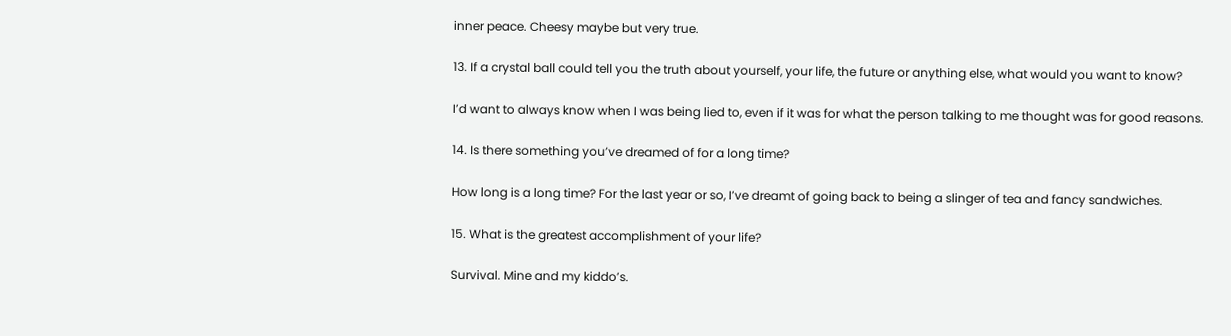inner peace. Cheesy maybe but very true.

13. If a crystal ball could tell you the truth about yourself, your life, the future or anything else, what would you want to know?

I’d want to always know when I was being lied to, even if it was for what the person talking to me thought was for good reasons.

14. Is there something you’ve dreamed of for a long time?

How long is a long time? For the last year or so, I’ve dreamt of going back to being a slinger of tea and fancy sandwiches.

15. What is the greatest accomplishment of your life?

Survival. Mine and my kiddo’s.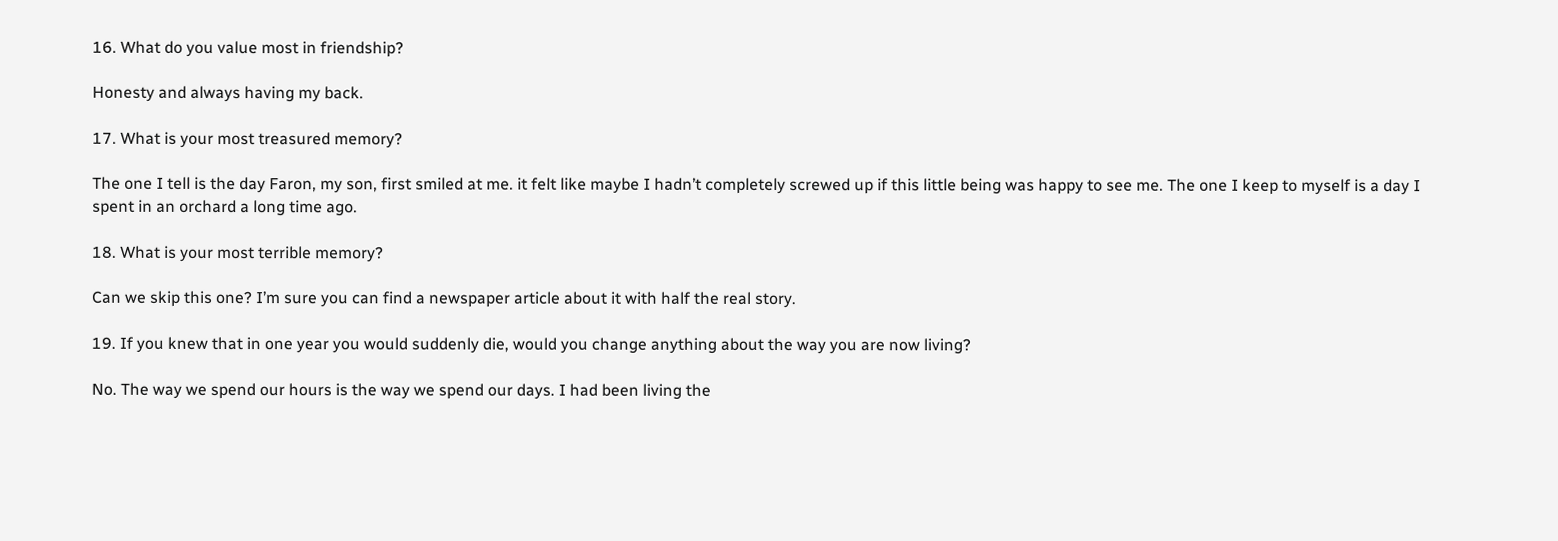16. What do you value most in friendship?

Honesty and always having my back.

17. What is your most treasured memory?

The one I tell is the day Faron, my son, first smiled at me. it felt like maybe I hadn’t completely screwed up if this little being was happy to see me. The one I keep to myself is a day I spent in an orchard a long time ago.

18. What is your most terrible memory?

Can we skip this one? I’m sure you can find a newspaper article about it with half the real story.

19. If you knew that in one year you would suddenly die, would you change anything about the way you are now living?

No. The way we spend our hours is the way we spend our days. I had been living the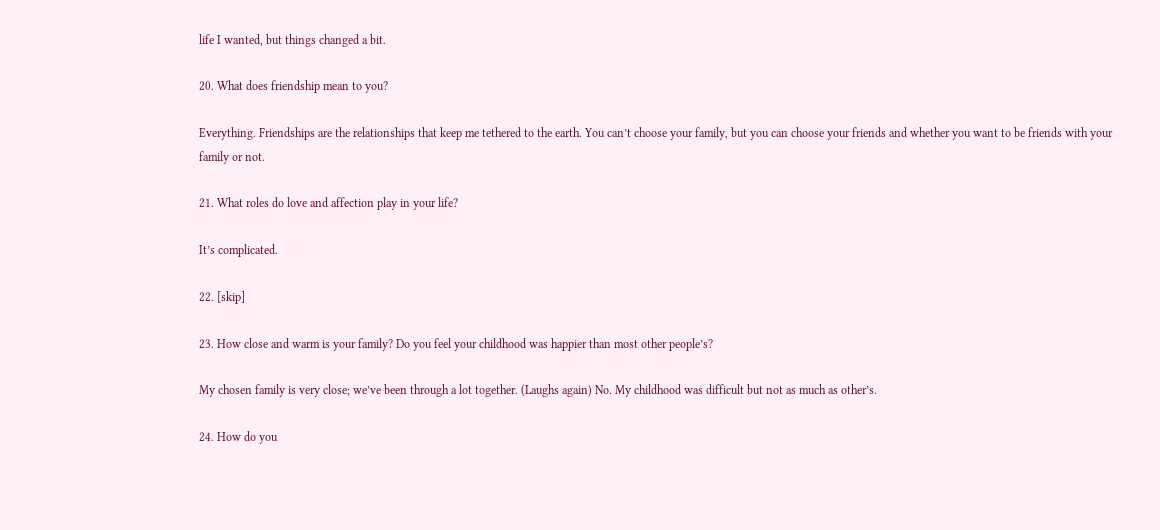life I wanted, but things changed a bit.

20. What does friendship mean to you?

Everything. Friendships are the relationships that keep me tethered to the earth. You can’t choose your family, but you can choose your friends and whether you want to be friends with your family or not.

21. What roles do love and affection play in your life?

It’s complicated.

22. [skip]

23. How close and warm is your family? Do you feel your childhood was happier than most other people’s?

My chosen family is very close; we’ve been through a lot together. (Laughs again) No. My childhood was difficult but not as much as other’s.

24. How do you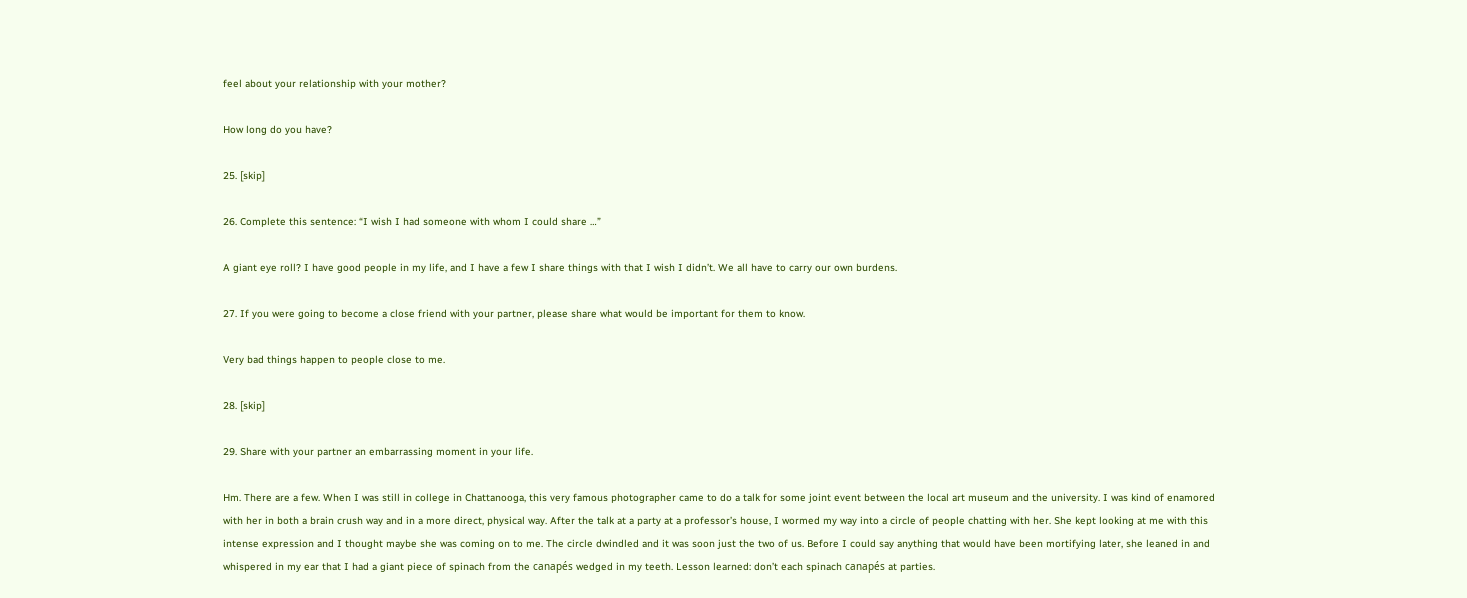feel about your relationship with your mother?

How long do you have?

25. [skip]

26. Complete this sentence: “I wish I had someone with whom I could share …”

A giant eye roll? I have good people in my life, and I have a few I share things with that I wish I didn’t. We all have to carry our own burdens.

27. If you were going to become a close friend with your partner, please share what would be important for them to know.

Very bad things happen to people close to me.

28. [skip]

29. Share with your partner an embarrassing moment in your life.

Hm. There are a few. When I was still in college in Chattanooga, this very famous photographer came to do a talk for some joint event between the local art museum and the university. I was kind of enamored with her in both a brain crush way and in a more direct, physical way. After the talk at a party at a professor’s house, I wormed my way into a circle of people chatting with her. She kept looking at me with this intense expression and I thought maybe she was coming on to me. The circle dwindled and it was soon just the two of us. Before I could say anything that would have been mortifying later, she leaned in and whispered in my ear that I had a giant piece of spinach from the canapés wedged in my teeth. Lesson learned: don’t each spinach canapés at parties.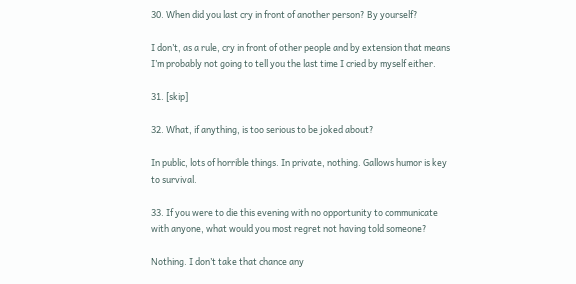30. When did you last cry in front of another person? By yourself?

I don’t, as a rule, cry in front of other people and by extension that means I’m probably not going to tell you the last time I cried by myself either.

31. [skip]

32. What, if anything, is too serious to be joked about?

In public, lots of horrible things. In private, nothing. Gallows humor is key to survival.

33. If you were to die this evening with no opportunity to communicate with anyone, what would you most regret not having told someone?

Nothing. I don’t take that chance any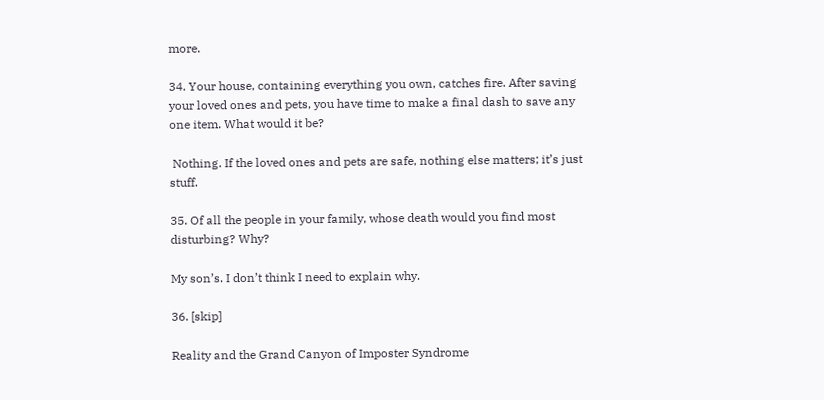more.

34. Your house, containing everything you own, catches fire. After saving your loved ones and pets, you have time to make a final dash to save any one item. What would it be?

 Nothing. If the loved ones and pets are safe, nothing else matters; it’s just stuff.

35. Of all the people in your family, whose death would you find most disturbing? Why?

My son’s. I don’t think I need to explain why.

36. [skip]

Reality and the Grand Canyon of Imposter Syndrome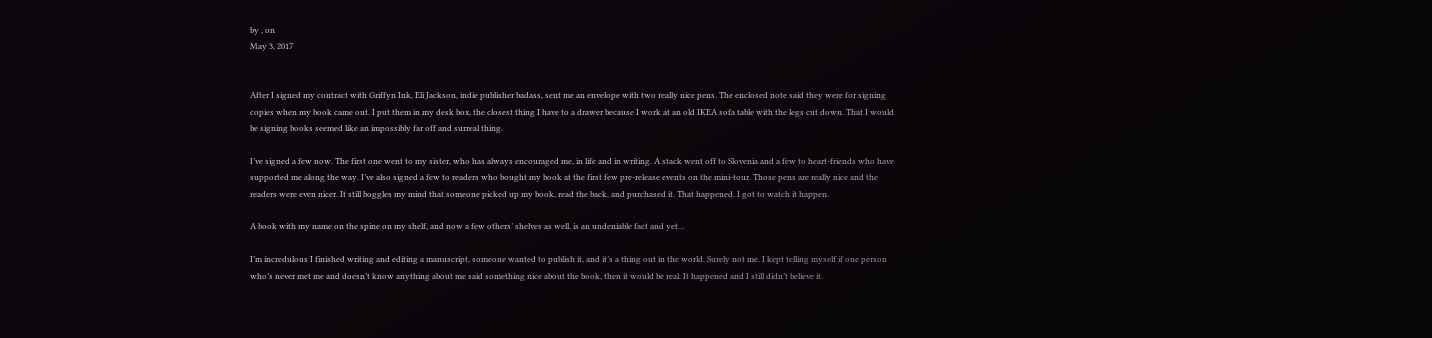by , on
May 3, 2017


After I signed my contract with Griffyn Ink, Eli Jackson, indie publisher badass, sent me an envelope with two really nice pens. The enclosed note said they were for signing copies when my book came out. I put them in my desk box, the closest thing I have to a drawer because I work at an old IKEA sofa table with the legs cut down. That I would be signing books seemed like an impossibly far off and surreal thing.

I’ve signed a few now. The first one went to my sister, who has always encouraged me, in life and in writing. A stack went off to Slovenia and a few to heart-friends who have supported me along the way. I’ve also signed a few to readers who bought my book at the first few pre-release events on the mini-tour. Those pens are really nice and the readers were even nicer. It still boggles my mind that someone picked up my book, read the back, and purchased it. That happened. I got to watch it happen.

A book with my name on the spine on my shelf, and now a few others’ shelves as well, is an undeniable fact and yet…

I’m incredulous I finished writing and editing a manuscript, someone wanted to publish it, and it’s a thing out in the world. Surely not me. I kept telling myself if one person who’s never met me and doesn’t know anything about me said something nice about the book, then it would be real. It happened and I still didn’t believe it.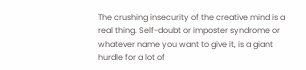The crushing insecurity of the creative mind is a real thing. Self-doubt or imposter syndrome or whatever name you want to give it, is a giant hurdle for a lot of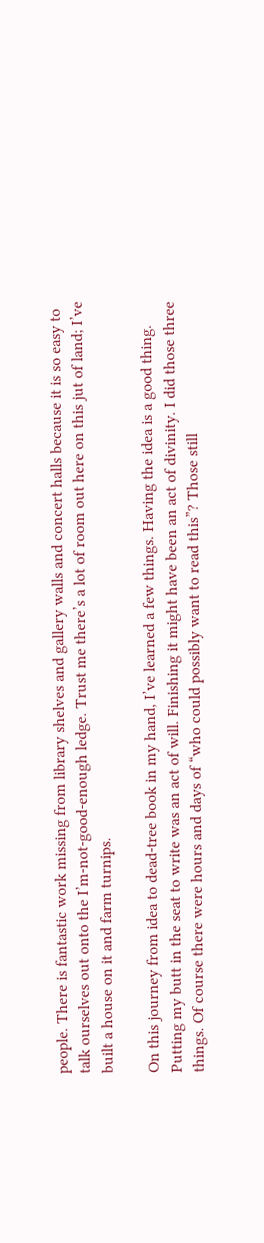people. There is fantastic work missing from library shelves and gallery walls and concert halls because it is so easy to talk ourselves out onto the I’m-not-good-enough ledge. Trust me there’s a lot of room out here on this jut of land; I’ve built a house on it and farm turnips.

On this journey from idea to dead-tree book in my hand, I’ve learned a few things. Having the idea is a good thing. Putting my butt in the seat to write was an act of will. Finishing it might have been an act of divinity. I did those three things. Of course there were hours and days of “who could possibly want to read this”? Those still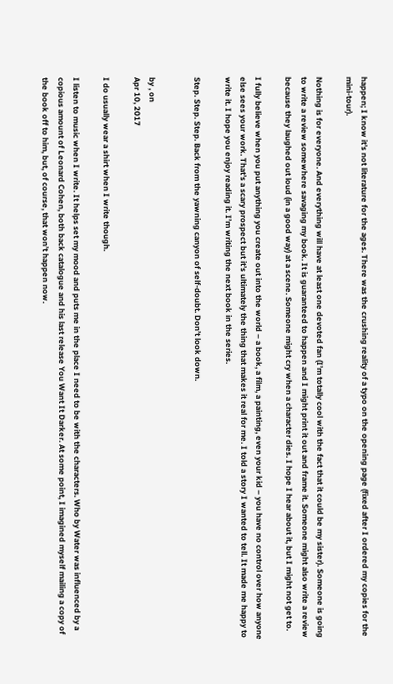happen; I know it’s not literature for the ages. There was the crushing reality of a typo on the opening page (fixed after I ordered my copies for the mini-tour).

Nothing is for everyone. And everything will have at least one devoted fan (I’m totally cool with the fact that it could be my sister). Someone is going to write a review somewhere savaging my book. It is guaranteed to happen and I might print it out and frame it. Someone might also write a review because they laughed out loud (in a good way) at a scene. Someone might cry when a character dies. I hope I hear about it, but I might not get to.

I fully believe when you put anything you create out into the world – a book, a film, a painting, even your kid – you have no control over how anyone else sees your work. That’s a scary prospect but it’s ultimately the thing that makes it real for me. I told a story I wanted to tell. It made me happy to write it. I hope you enjoy reading it. I’m writing the next book in the series.

Step. Step. Step. Back from the yawning canyon of self-doubt. Don’t look down.


by , on
Apr 10, 2017

I do usually wear a shirt when I write though.

I listen to music when I write. It helps set my mood and puts me in the place I need to be with the characters. Who by Water was influenced by a copious amount of Leonard Cohen, both back catalogue and his last release You Want It Darker. At some point, I imagined myself mailing a copy of the book off to him, but, of course, that won’t happen now.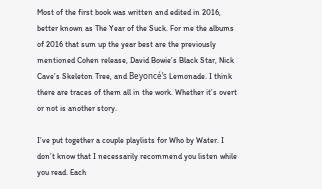Most of the first book was written and edited in 2016, better known as The Year of the Suck. For me the albums of 2016 that sum up the year best are the previously mentioned Cohen release, David Bowie’s Black Star, Nick Cave’s Skeleton Tree, and Beyoncé’s Lemonade. I think there are traces of them all in the work. Whether it’s overt or not is another story.

I’ve put together a couple playlists for Who by Water. I don’t know that I necessarily recommend you listen while you read. Each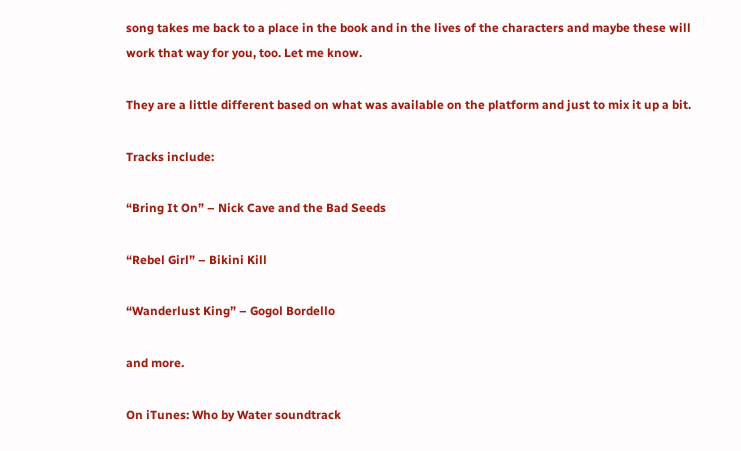song takes me back to a place in the book and in the lives of the characters and maybe these will work that way for you, too. Let me know.

They are a little different based on what was available on the platform and just to mix it up a bit.

Tracks include:

“Bring It On” – Nick Cave and the Bad Seeds

“Rebel Girl” – Bikini Kill

“Wanderlust King” – Gogol Bordello

and more.

On iTunes: Who by Water soundtrack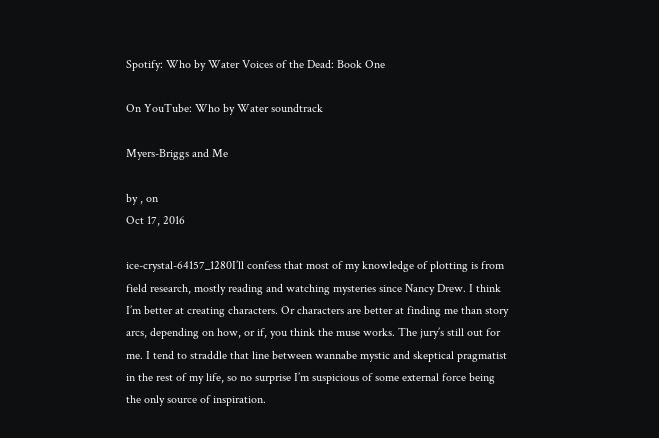Spotify: Who by Water Voices of the Dead: Book One

On YouTube: Who by Water soundtrack

Myers-Briggs and Me

by , on
Oct 17, 2016

ice-crystal-64157_1280I’ll confess that most of my knowledge of plotting is from field research, mostly reading and watching mysteries since Nancy Drew. I think I’m better at creating characters. Or characters are better at finding me than story arcs, depending on how, or if, you think the muse works. The jury’s still out for me. I tend to straddle that line between wannabe mystic and skeptical pragmatist in the rest of my life, so no surprise I’m suspicious of some external force being the only source of inspiration.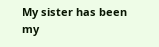My sister has been my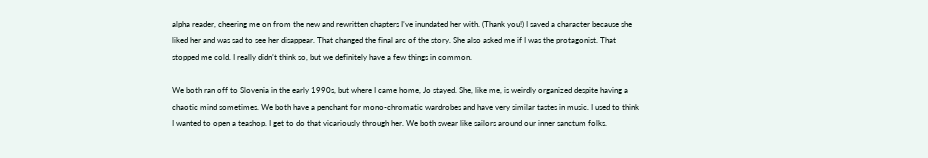alpha reader, cheering me on from the new and rewritten chapters I’ve inundated her with. (Thank you!) I saved a character because she liked her and was sad to see her disappear. That changed the final arc of the story. She also asked me if I was the protagonist. That stopped me cold. I really didn’t think so, but we definitely have a few things in common.

We both ran off to Slovenia in the early 1990s, but where I came home, Jo stayed. She, like me, is weirdly organized despite having a chaotic mind sometimes. We both have a penchant for mono-chromatic wardrobes and have very similar tastes in music. I used to think I wanted to open a teashop. I get to do that vicariously through her. We both swear like sailors around our inner sanctum folks.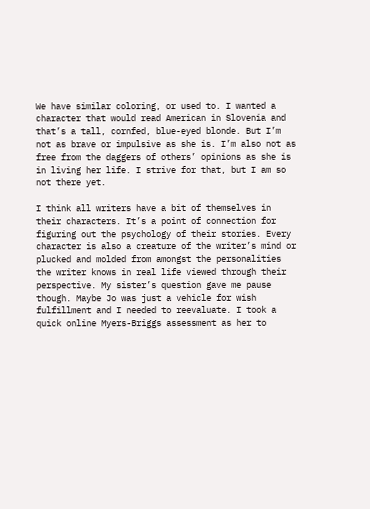We have similar coloring, or used to. I wanted a character that would read American in Slovenia and that’s a tall, cornfed, blue-eyed blonde. But I’m not as brave or impulsive as she is. I’m also not as free from the daggers of others’ opinions as she is in living her life. I strive for that, but I am so not there yet.

I think all writers have a bit of themselves in their characters. It’s a point of connection for figuring out the psychology of their stories. Every character is also a creature of the writer’s mind or plucked and molded from amongst the personalities the writer knows in real life viewed through their perspective. My sister’s question gave me pause though. Maybe Jo was just a vehicle for wish fulfillment and I needed to reevaluate. I took a quick online Myers-Briggs assessment as her to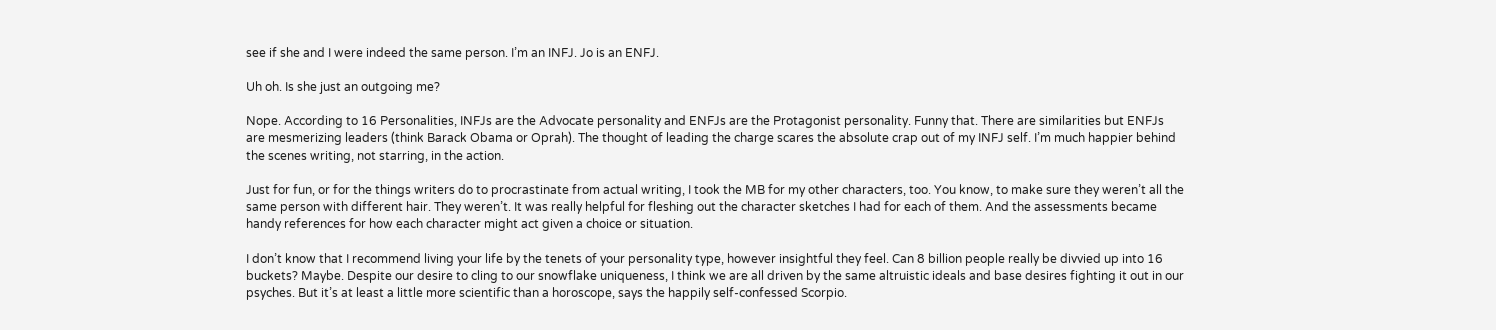see if she and I were indeed the same person. I’m an INFJ. Jo is an ENFJ.

Uh oh. Is she just an outgoing me?

Nope. According to 16 Personalities, INFJs are the Advocate personality and ENFJs are the Protagonist personality. Funny that. There are similarities but ENFJs are mesmerizing leaders (think Barack Obama or Oprah). The thought of leading the charge scares the absolute crap out of my INFJ self. I’m much happier behind the scenes writing, not starring, in the action.

Just for fun, or for the things writers do to procrastinate from actual writing, I took the MB for my other characters, too. You know, to make sure they weren’t all the same person with different hair. They weren’t. It was really helpful for fleshing out the character sketches I had for each of them. And the assessments became handy references for how each character might act given a choice or situation.

I don’t know that I recommend living your life by the tenets of your personality type, however insightful they feel. Can 8 billion people really be divvied up into 16 buckets? Maybe. Despite our desire to cling to our snowflake uniqueness, I think we are all driven by the same altruistic ideals and base desires fighting it out in our psyches. But it’s at least a little more scientific than a horoscope, says the happily self-confessed Scorpio.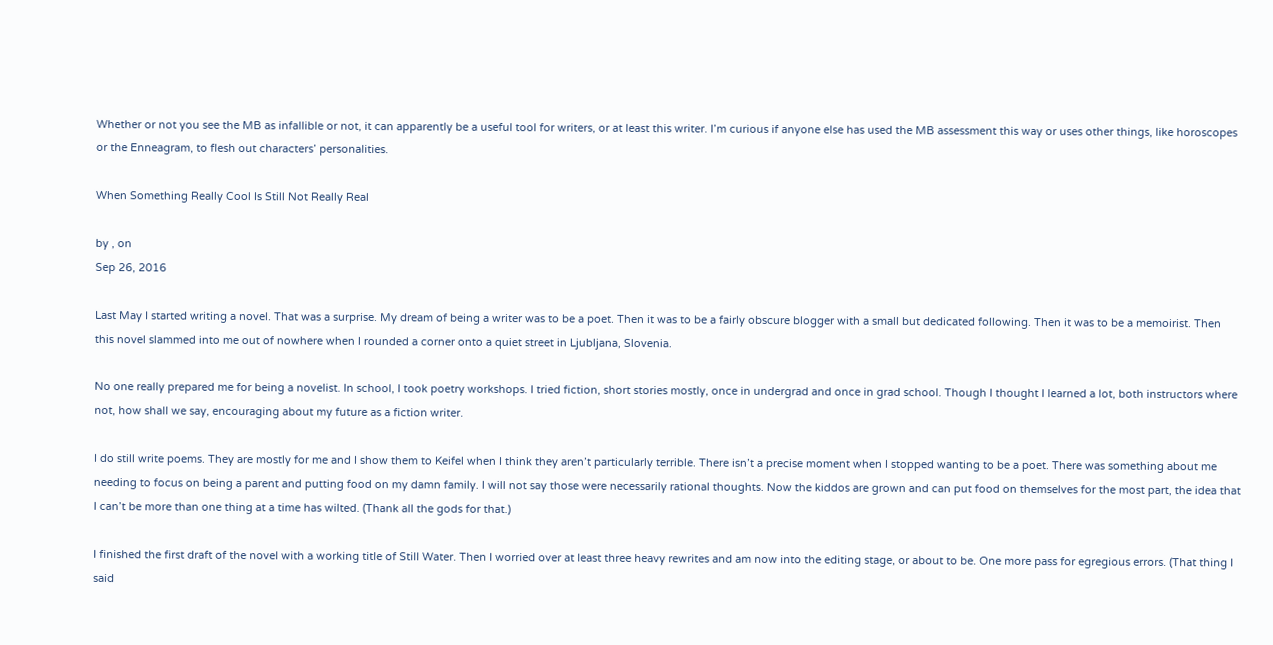Whether or not you see the MB as infallible or not, it can apparently be a useful tool for writers, or at least this writer. I’m curious if anyone else has used the MB assessment this way or uses other things, like horoscopes or the Enneagram, to flesh out characters’ personalities.

When Something Really Cool Is Still Not Really Real

by , on
Sep 26, 2016

Last May I started writing a novel. That was a surprise. My dream of being a writer was to be a poet. Then it was to be a fairly obscure blogger with a small but dedicated following. Then it was to be a memoirist. Then this novel slammed into me out of nowhere when I rounded a corner onto a quiet street in Ljubljana, Slovenia.

No one really prepared me for being a novelist. In school, I took poetry workshops. I tried fiction, short stories mostly, once in undergrad and once in grad school. Though I thought I learned a lot, both instructors where not, how shall we say, encouraging about my future as a fiction writer.

I do still write poems. They are mostly for me and I show them to Keifel when I think they aren’t particularly terrible. There isn’t a precise moment when I stopped wanting to be a poet. There was something about me needing to focus on being a parent and putting food on my damn family. I will not say those were necessarily rational thoughts. Now the kiddos are grown and can put food on themselves for the most part, the idea that I can’t be more than one thing at a time has wilted. (Thank all the gods for that.)

I finished the first draft of the novel with a working title of Still Water. Then I worried over at least three heavy rewrites and am now into the editing stage, or about to be. One more pass for egregious errors. (That thing I said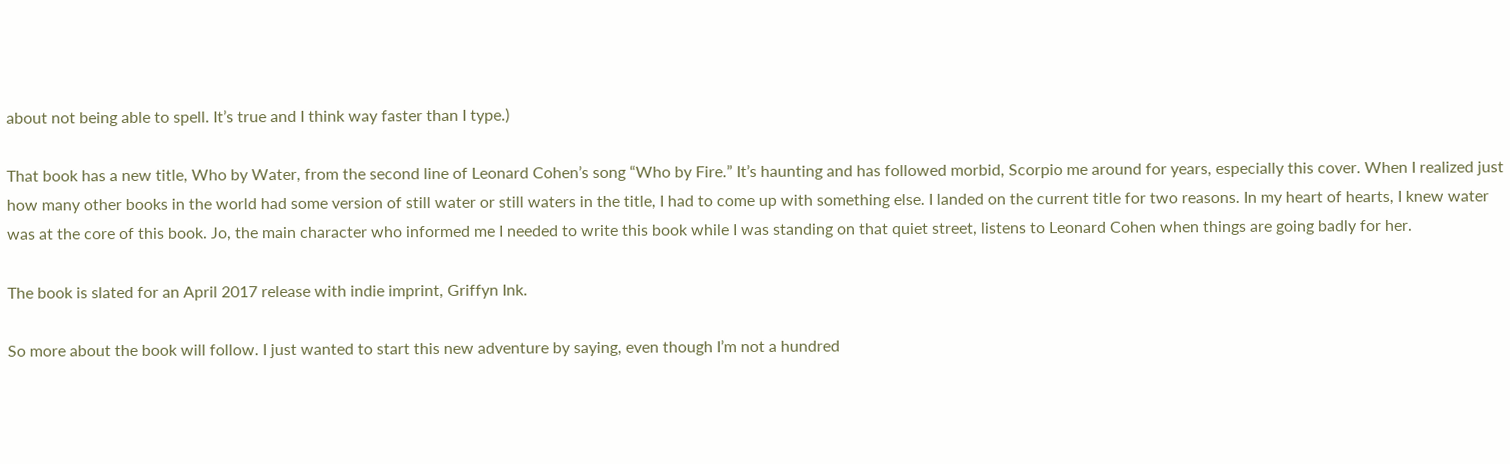about not being able to spell. It’s true and I think way faster than I type.)

That book has a new title, Who by Water, from the second line of Leonard Cohen’s song “Who by Fire.” It’s haunting and has followed morbid, Scorpio me around for years, especially this cover. When I realized just how many other books in the world had some version of still water or still waters in the title, I had to come up with something else. I landed on the current title for two reasons. In my heart of hearts, I knew water was at the core of this book. Jo, the main character who informed me I needed to write this book while I was standing on that quiet street, listens to Leonard Cohen when things are going badly for her.

The book is slated for an April 2017 release with indie imprint, Griffyn Ink.

So more about the book will follow. I just wanted to start this new adventure by saying, even though I’m not a hundred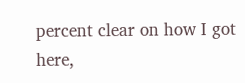percent clear on how I got here,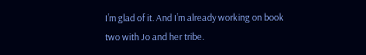I’m glad of it. And I’m already working on book two with Jo and her tribe.